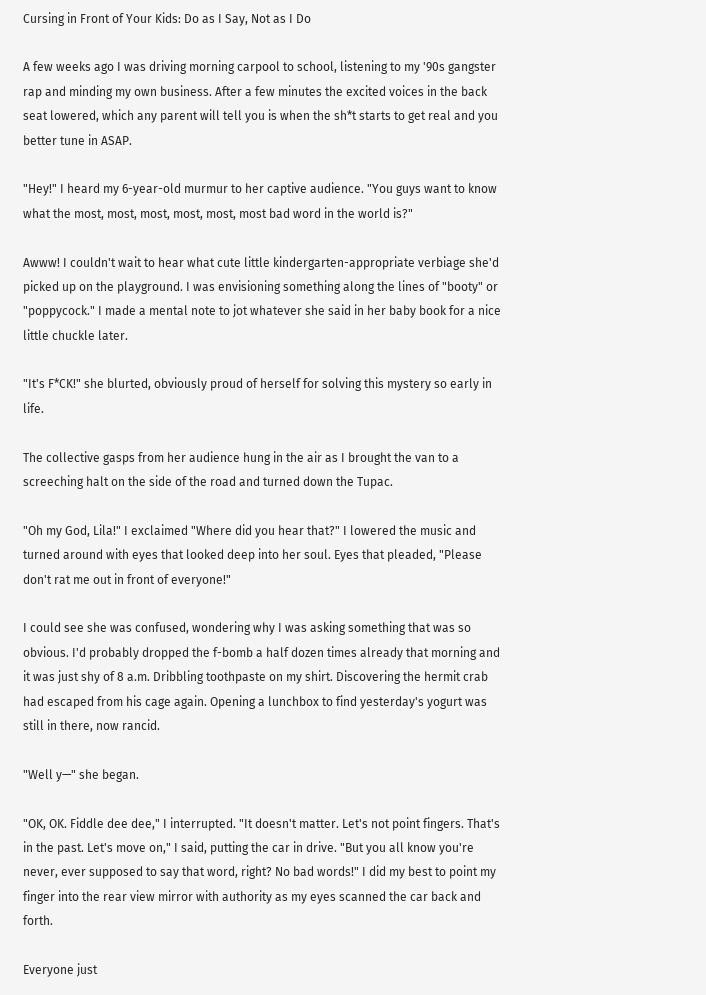Cursing in Front of Your Kids: Do as I Say, Not as I Do

A few weeks ago I was driving morning carpool to school, listening to my '90s gangster rap and minding my own business. After a few minutes the excited voices in the back seat lowered, which any parent will tell you is when the sh*t starts to get real and you better tune in ASAP.

"Hey!" I heard my 6-year-old murmur to her captive audience. "You guys want to know what the most, most, most, most, most, most bad word in the world is?"

Awww! I couldn't wait to hear what cute little kindergarten-appropriate verbiage she'd picked up on the playground. I was envisioning something along the lines of "booty" or "poppycock." I made a mental note to jot whatever she said in her baby book for a nice little chuckle later.

"It's F*CK!" she blurted, obviously proud of herself for solving this mystery so early in life.

The collective gasps from her audience hung in the air as I brought the van to a screeching halt on the side of the road and turned down the Tupac.

"Oh my God, Lila!" I exclaimed "Where did you hear that?" I lowered the music and turned around with eyes that looked deep into her soul. Eyes that pleaded, "Please don't rat me out in front of everyone!"

I could see she was confused, wondering why I was asking something that was so obvious. I'd probably dropped the f-bomb a half dozen times already that morning and it was just shy of 8 a.m. Dribbling toothpaste on my shirt. Discovering the hermit crab had escaped from his cage again. Opening a lunchbox to find yesterday's yogurt was still in there, now rancid.

"Well y—" she began.

"OK, OK. Fiddle dee dee," I interrupted. "It doesn't matter. Let's not point fingers. That's in the past. Let's move on," I said, putting the car in drive. "But you all know you're never, ever supposed to say that word, right? No bad words!" I did my best to point my finger into the rear view mirror with authority as my eyes scanned the car back and forth.

Everyone just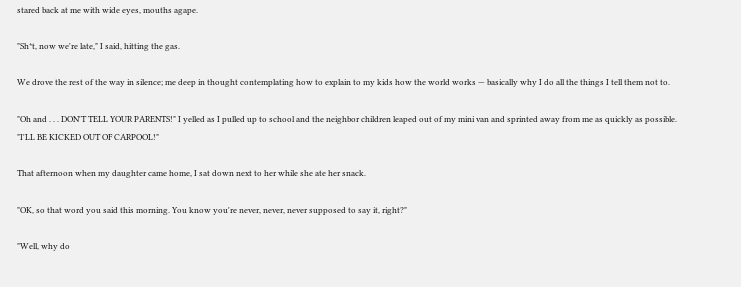stared back at me with wide eyes, mouths agape.

"Sh*t, now we're late," I said, hitting the gas.

We drove the rest of the way in silence; me deep in thought contemplating how to explain to my kids how the world works — basically why I do all the things I tell them not to.

"Oh and . . . DON'T TELL YOUR PARENTS!" I yelled as I pulled up to school and the neighbor children leaped out of my mini van and sprinted away from me as quickly as possible. "I'LL BE KICKED OUT OF CARPOOL!"

That afternoon when my daughter came home, I sat down next to her while she ate her snack.

"OK, so that word you said this morning. You know you're never, never, never supposed to say it, right?"

"Well, why do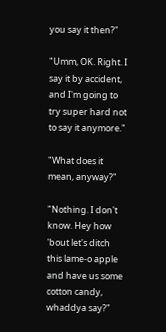you say it then?"

"Umm, OK. Right. I say it by accident, and I'm going to try super hard not to say it anymore."

"What does it mean, anyway?"

"Nothing. I don't know. Hey how 'bout let's ditch this lame-o apple and have us some cotton candy, whaddya say?"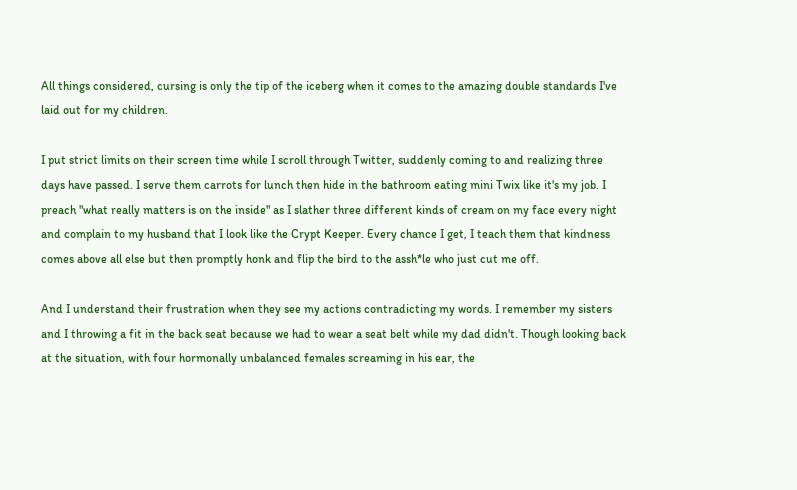All things considered, cursing is only the tip of the iceberg when it comes to the amazing double standards I've laid out for my children.

I put strict limits on their screen time while I scroll through Twitter, suddenly coming to and realizing three days have passed. I serve them carrots for lunch then hide in the bathroom eating mini Twix like it's my job. I preach "what really matters is on the inside" as I slather three different kinds of cream on my face every night and complain to my husband that I look like the Crypt Keeper. Every chance I get, I teach them that kindness comes above all else but then promptly honk and flip the bird to the assh*le who just cut me off.

And I understand their frustration when they see my actions contradicting my words. I remember my sisters and I throwing a fit in the back seat because we had to wear a seat belt while my dad didn't. Though looking back at the situation, with four hormonally unbalanced females screaming in his ear, the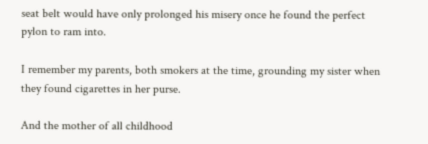seat belt would have only prolonged his misery once he found the perfect pylon to ram into.

I remember my parents, both smokers at the time, grounding my sister when they found cigarettes in her purse.

And the mother of all childhood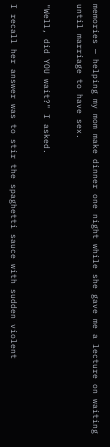memories — helping my mom make dinner one night while she gave me a lecture on waiting until marriage to have sex.

"Well, did YOU wait?" I asked.

I recall her answer was to stir the spaghetti sauce with sudden violent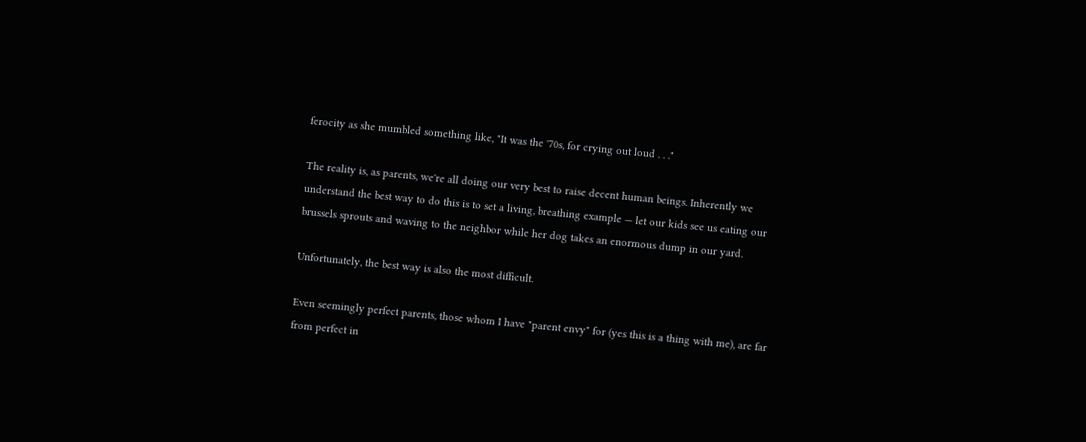ferocity as she mumbled something like, "It was the '70s, for crying out loud . . ."

The reality is, as parents, we're all doing our very best to raise decent human beings. Inherently we understand the best way to do this is to set a living, breathing example — let our kids see us eating our brussels sprouts and waving to the neighbor while her dog takes an enormous dump in our yard.

Unfortunately, the best way is also the most difficult.

Even seemingly perfect parents, those whom I have "parent envy" for (yes this is a thing with me), are far from perfect in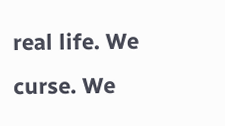real life. We curse. We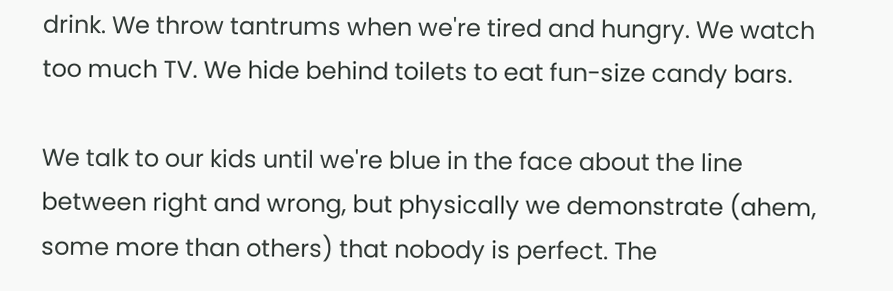drink. We throw tantrums when we're tired and hungry. We watch too much TV. We hide behind toilets to eat fun-size candy bars.

We talk to our kids until we're blue in the face about the line between right and wrong, but physically we demonstrate (ahem, some more than others) that nobody is perfect. The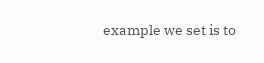example we set is to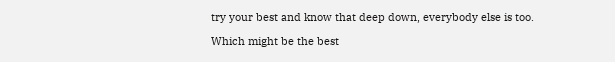try your best and know that deep down, everybody else is too.

Which might be the best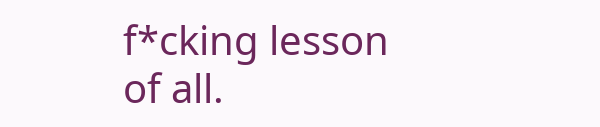f*cking lesson of all.